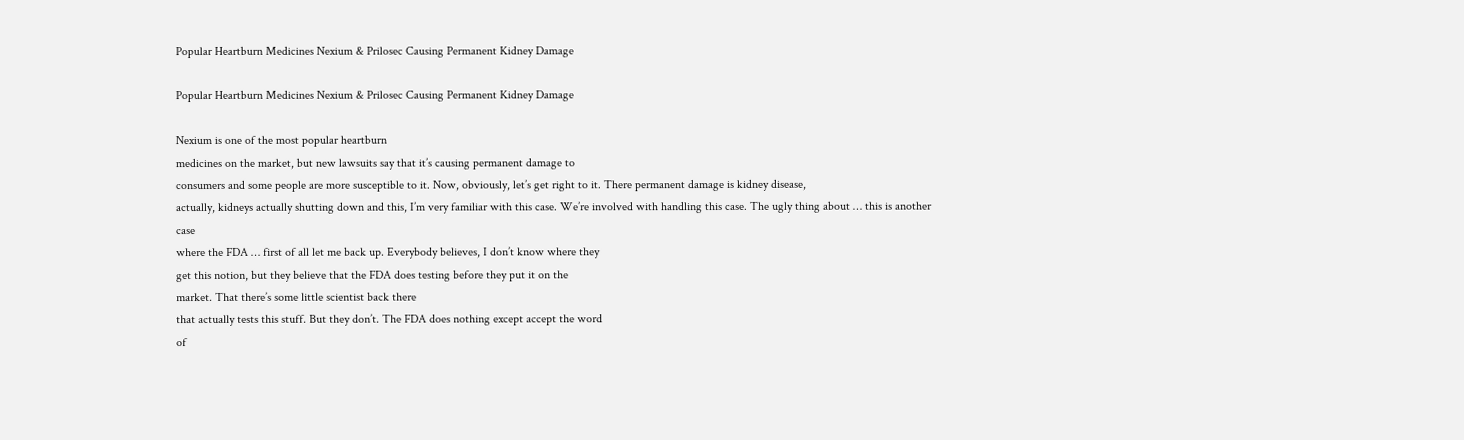Popular Heartburn Medicines Nexium & Prilosec Causing Permanent Kidney Damage

Popular Heartburn Medicines Nexium & Prilosec Causing Permanent Kidney Damage

Nexium is one of the most popular heartburn
medicines on the market, but new lawsuits say that it’s causing permanent damage to
consumers and some people are more susceptible to it. Now, obviously, let’s get right to it. There permanent damage is kidney disease,
actually, kidneys actually shutting down and this, I’m very familiar with this case. We’re involved with handling this case. The ugly thing about … this is another case
where the FDA … first of all let me back up. Everybody believes, I don’t know where they
get this notion, but they believe that the FDA does testing before they put it on the
market. That there’s some little scientist back there
that actually tests this stuff. But they don’t. The FDA does nothing except accept the word
of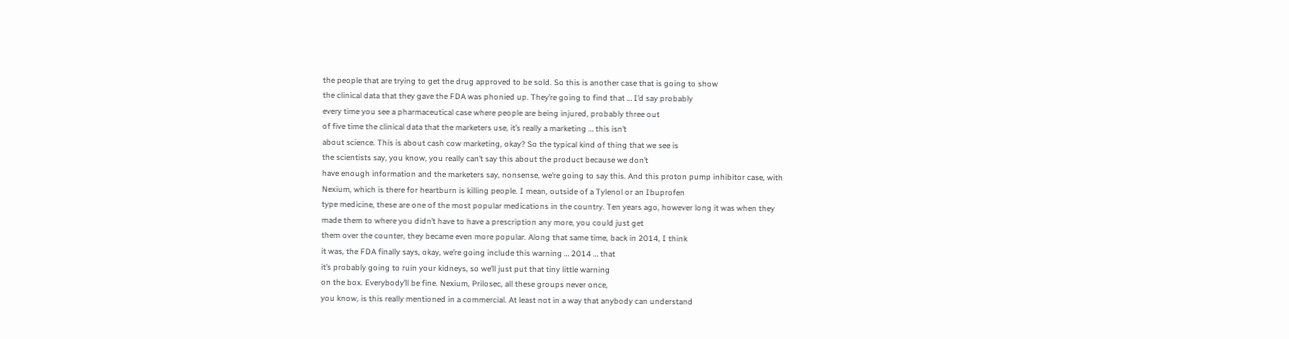the people that are trying to get the drug approved to be sold. So this is another case that is going to show
the clinical data that they gave the FDA was phonied up. They’re going to find that … I’d say probably
every time you see a pharmaceutical case where people are being injured, probably three out
of five time the clinical data that the marketers use, it’s really a marketing … this isn’t
about science. This is about cash cow marketing, okay? So the typical kind of thing that we see is
the scientists say, you know, you really can’t say this about the product because we don’t
have enough information and the marketers say, nonsense, we’re going to say this. And this proton pump inhibitor case, with
Nexium, which is there for heartburn is killing people. I mean, outside of a Tylenol or an Ibuprofen
type medicine, these are one of the most popular medications in the country. Ten years ago, however long it was when they
made them to where you didn’t have to have a prescription any more, you could just get
them over the counter, they became even more popular. Along that same time, back in 2014, I think
it was, the FDA finally says, okay, we’re going include this warning … 2014 … that
it’s probably going to ruin your kidneys, so we’ll just put that tiny little warning
on the box. Everybody’ll be fine. Nexium, Prilosec, all these groups never once,
you know, is this really mentioned in a commercial. At least not in a way that anybody can understand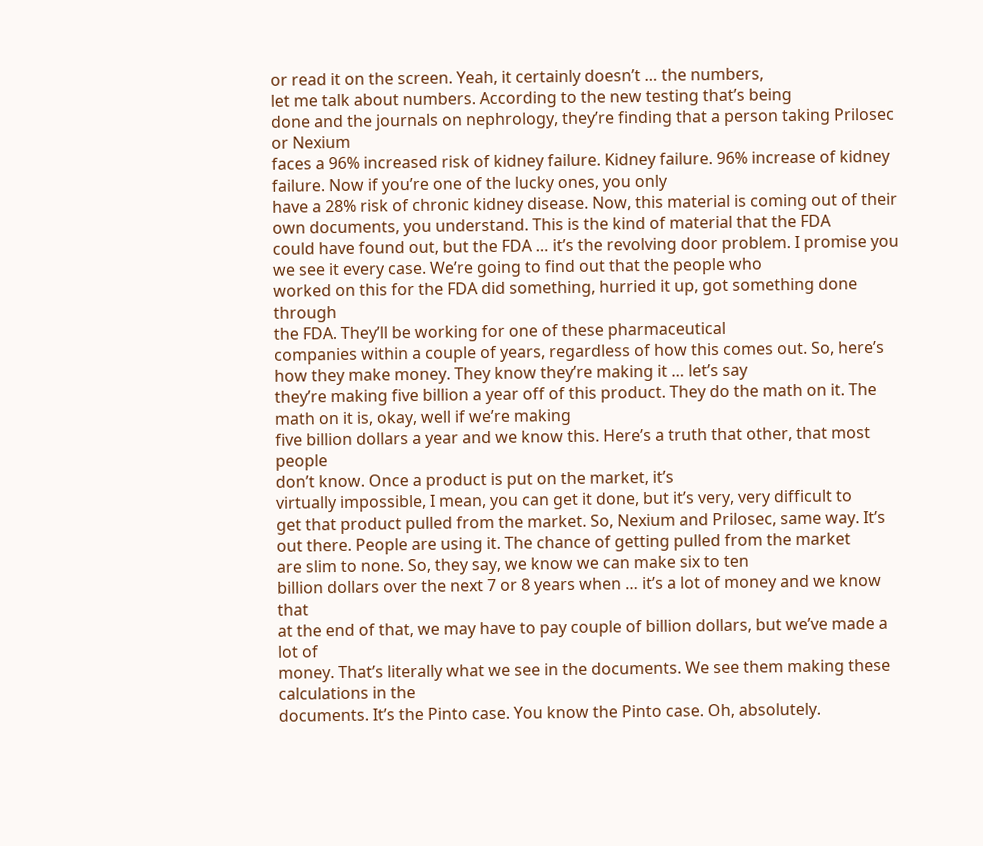or read it on the screen. Yeah, it certainly doesn’t … the numbers,
let me talk about numbers. According to the new testing that’s being
done and the journals on nephrology, they’re finding that a person taking Prilosec or Nexium
faces a 96% increased risk of kidney failure. Kidney failure. 96% increase of kidney failure. Now if you’re one of the lucky ones, you only
have a 28% risk of chronic kidney disease. Now, this material is coming out of their
own documents, you understand. This is the kind of material that the FDA
could have found out, but the FDA … it’s the revolving door problem. I promise you we see it every case. We’re going to find out that the people who
worked on this for the FDA did something, hurried it up, got something done through
the FDA. They’ll be working for one of these pharmaceutical
companies within a couple of years, regardless of how this comes out. So, here’s how they make money. They know they’re making it … let’s say
they’re making five billion a year off of this product. They do the math on it. The math on it is, okay, well if we’re making
five billion dollars a year and we know this. Here’s a truth that other, that most people
don’t know. Once a product is put on the market, it’s
virtually impossible, I mean, you can get it done, but it’s very, very difficult to
get that product pulled from the market. So, Nexium and Prilosec, same way. It’s out there. People are using it. The chance of getting pulled from the market
are slim to none. So, they say, we know we can make six to ten
billion dollars over the next 7 or 8 years when … it’s a lot of money and we know that
at the end of that, we may have to pay couple of billion dollars, but we’ve made a lot of
money. That’s literally what we see in the documents. We see them making these calculations in the
documents. It’s the Pinto case. You know the Pinto case. Oh, absolutely.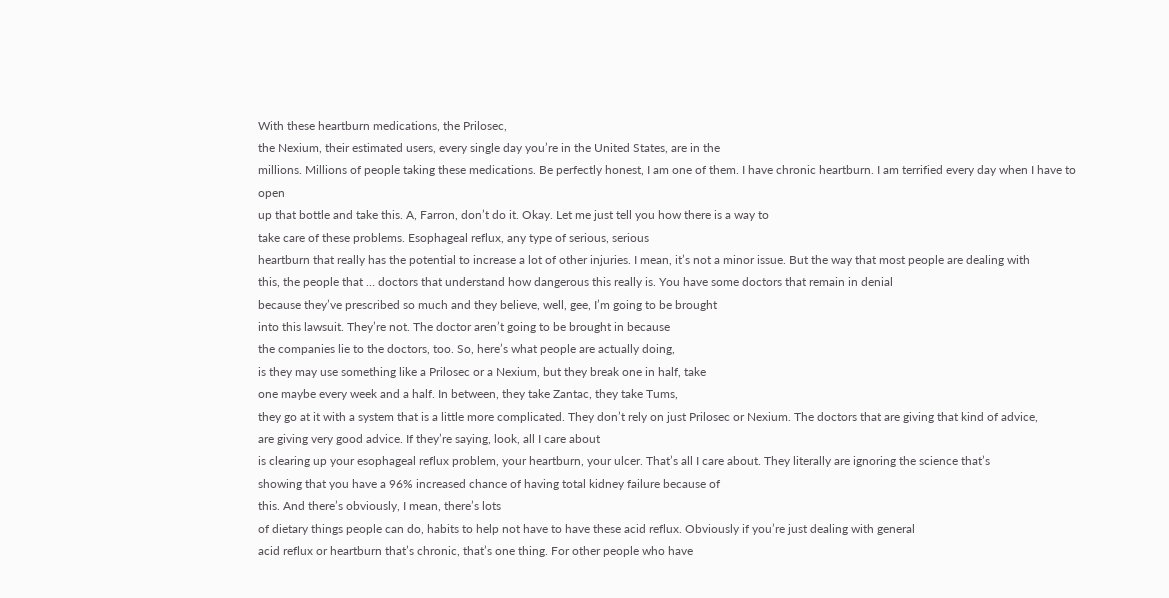With these heartburn medications, the Prilosec,
the Nexium, their estimated users, every single day you’re in the United States, are in the
millions. Millions of people taking these medications. Be perfectly honest, I am one of them. I have chronic heartburn. I am terrified every day when I have to open
up that bottle and take this. A, Farron, don’t do it. Okay. Let me just tell you how there is a way to
take care of these problems. Esophageal reflux, any type of serious, serious
heartburn that really has the potential to increase a lot of other injuries. I mean, it’s not a minor issue. But the way that most people are dealing with
this, the people that … doctors that understand how dangerous this really is. You have some doctors that remain in denial
because they’ve prescribed so much and they believe, well, gee, I’m going to be brought
into this lawsuit. They’re not. The doctor aren’t going to be brought in because
the companies lie to the doctors, too. So, here’s what people are actually doing,
is they may use something like a Prilosec or a Nexium, but they break one in half, take
one maybe every week and a half. In between, they take Zantac, they take Tums,
they go at it with a system that is a little more complicated. They don’t rely on just Prilosec or Nexium. The doctors that are giving that kind of advice,
are giving very good advice. If they’re saying, look, all I care about
is clearing up your esophageal reflux problem, your heartburn, your ulcer. That’s all I care about. They literally are ignoring the science that’s
showing that you have a 96% increased chance of having total kidney failure because of
this. And there’s obviously, I mean, there’s lots
of dietary things people can do, habits to help not have to have these acid reflux. Obviously if you’re just dealing with general
acid reflux or heartburn that’s chronic, that’s one thing. For other people who have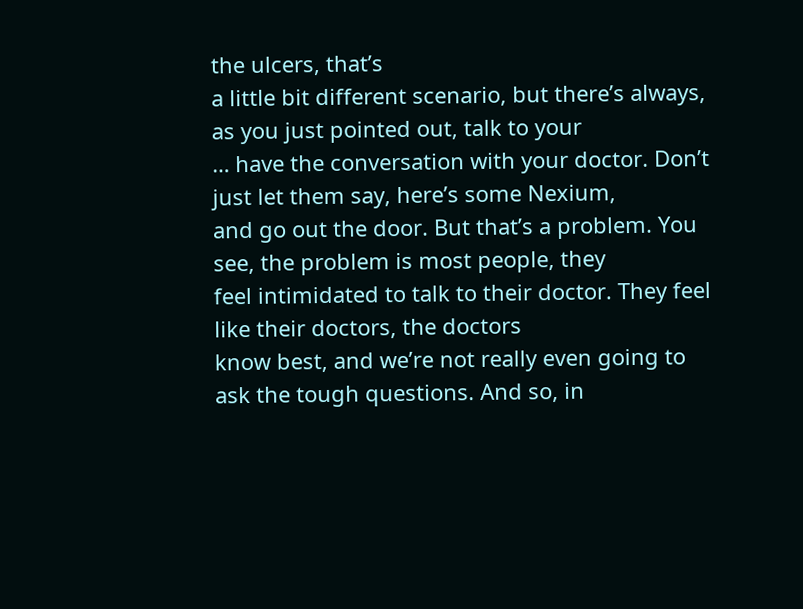the ulcers, that’s
a little bit different scenario, but there’s always, as you just pointed out, talk to your
… have the conversation with your doctor. Don’t just let them say, here’s some Nexium,
and go out the door. But that’s a problem. You see, the problem is most people, they
feel intimidated to talk to their doctor. They feel like their doctors, the doctors
know best, and we’re not really even going to ask the tough questions. And so, in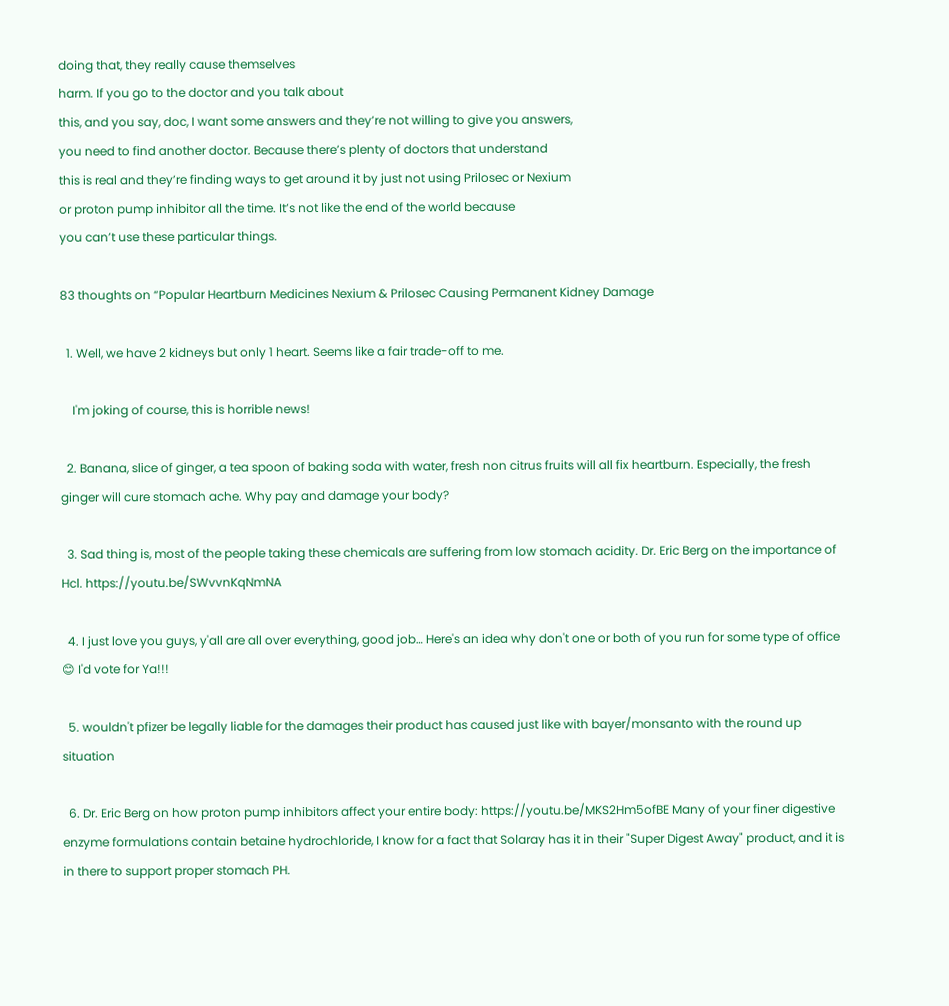doing that, they really cause themselves
harm. If you go to the doctor and you talk about
this, and you say, doc, I want some answers and they’re not willing to give you answers,
you need to find another doctor. Because there’s plenty of doctors that understand
this is real and they’re finding ways to get around it by just not using Prilosec or Nexium
or proton pump inhibitor all the time. It’s not like the end of the world because
you can’t use these particular things.

83 thoughts on “Popular Heartburn Medicines Nexium & Prilosec Causing Permanent Kidney Damage

  1. Well, we have 2 kidneys but only 1 heart. Seems like a fair trade-off to me.

    I'm joking of course, this is horrible news!

  2. Banana, slice of ginger, a tea spoon of baking soda with water, fresh non citrus fruits will all fix heartburn. Especially, the fresh ginger will cure stomach ache. Why pay and damage your body?

  3. Sad thing is, most of the people taking these chemicals are suffering from low stomach acidity. Dr. Eric Berg on the importance of Hcl. https://youtu.be/SWvvnKqNmNA

  4. I just love you guys, y'all are all over everything, good job… Here's an idea why don't one or both of you run for some type of office 😊 I'd vote for Ya!!!

  5. wouldn't pfizer be legally liable for the damages their product has caused just like with bayer/monsanto with the round up situation

  6. Dr. Eric Berg on how proton pump inhibitors affect your entire body: https://youtu.be/MKS2Hm5ofBE Many of your finer digestive enzyme formulations contain betaine hydrochloride, I know for a fact that Solaray has it in their "Super Digest Away" product, and it is in there to support proper stomach PH.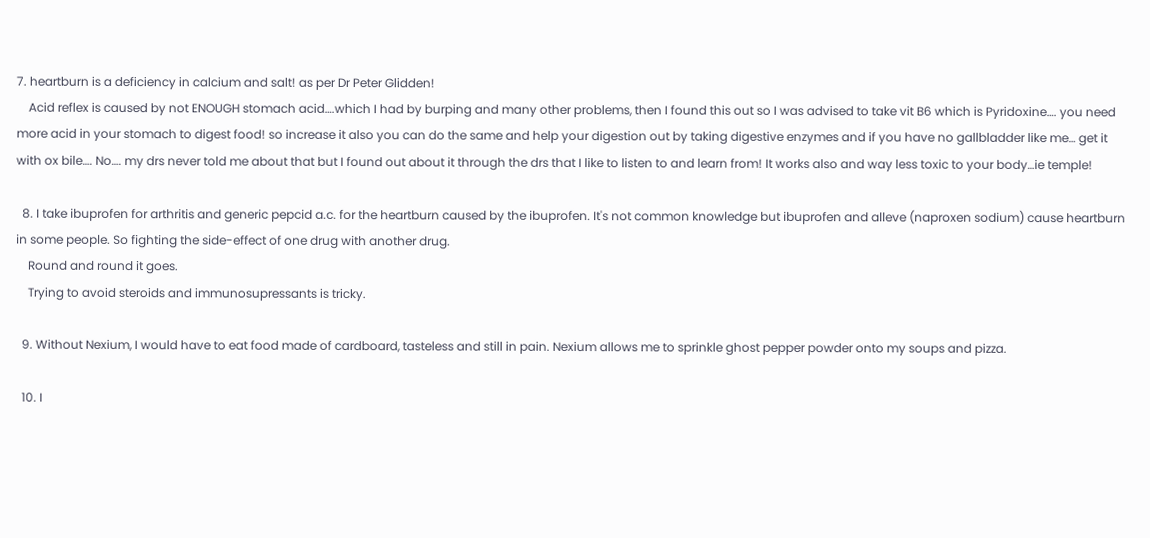7. heartburn is a deficiency in calcium and salt! as per Dr Peter Glidden!
    Acid reflex is caused by not ENOUGH stomach acid….which I had by burping and many other problems, then I found this out so I was advised to take vit B6 which is Pyridoxine…. you need more acid in your stomach to digest food! so increase it also you can do the same and help your digestion out by taking digestive enzymes and if you have no gallbladder like me… get it with ox bile…. No…. my drs never told me about that but I found out about it through the drs that I like to listen to and learn from! It works also and way less toxic to your body…ie temple!

  8. I take ibuprofen for arthritis and generic pepcid a.c. for the heartburn caused by the ibuprofen. It's not common knowledge but ibuprofen and alleve (naproxen sodium) cause heartburn in some people. So fighting the side-effect of one drug with another drug.
    Round and round it goes.
    Trying to avoid steroids and immunosupressants is tricky.

  9. Without Nexium, I would have to eat food made of cardboard, tasteless and still in pain. Nexium allows me to sprinkle ghost pepper powder onto my soups and pizza.

  10. I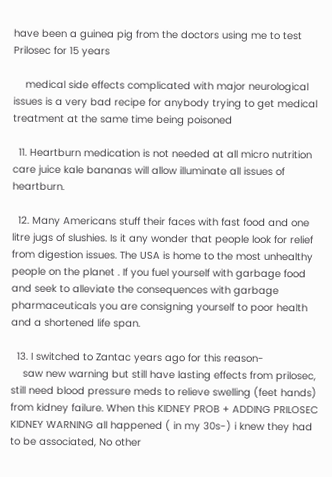have been a guinea pig from the doctors using me to test Prilosec for 15 years

    medical side effects complicated with major neurological issues is a very bad recipe for anybody trying to get medical treatment at the same time being poisoned

  11. Heartburn medication is not needed at all micro nutrition care juice kale bananas will allow illuminate all issues of heartburn.

  12. Many Americans stuff their faces with fast food and one litre jugs of slushies. Is it any wonder that people look for relief from digestion issues. The USA is home to the most unhealthy people on the planet . If you fuel yourself with garbage food and seek to alleviate the consequences with garbage pharmaceuticals you are consigning yourself to poor health and a shortened life span.

  13. I switched to Zantac years ago for this reason-
    saw new warning but still have lasting effects from prilosec, still need blood pressure meds to relieve swelling (feet hands) from kidney failure. When this KIDNEY PROB + ADDING PRILOSEC KIDNEY WARNING all happened ( in my 30s-) i knew they had to be associated, No other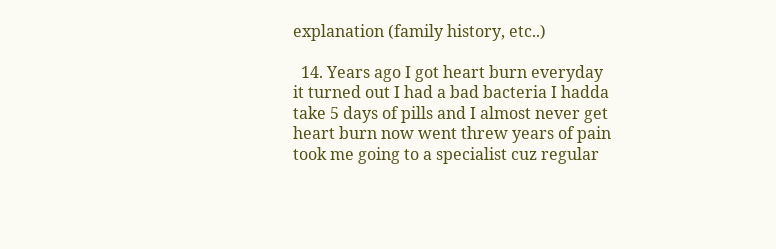explanation (family history, etc..)

  14. Years ago I got heart burn everyday it turned out I had a bad bacteria I hadda take 5 days of pills and I almost never get heart burn now went threw years of pain took me going to a specialist cuz regular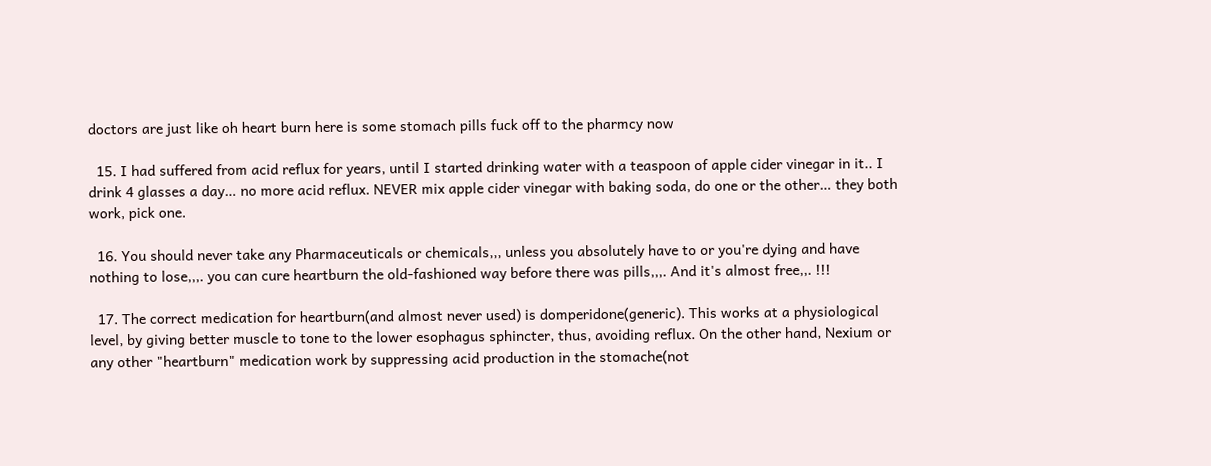doctors are just like oh heart burn here is some stomach pills fuck off to the pharmcy now

  15. I had suffered from acid reflux for years, until I started drinking water with a teaspoon of apple cider vinegar in it.. I drink 4 glasses a day… no more acid reflux. NEVER mix apple cider vinegar with baking soda, do one or the other… they both work, pick one.

  16. You should never take any Pharmaceuticals or chemicals,,, unless you absolutely have to or you're dying and have nothing to lose,,,. you can cure heartburn the old-fashioned way before there was pills,,,. And it's almost free,,. !!!

  17. The correct medication for heartburn(and almost never used) is domperidone(generic). This works at a physiological level, by giving better muscle to tone to the lower esophagus sphincter, thus, avoiding reflux. On the other hand, Nexium or any other "heartburn" medication work by suppressing acid production in the stomache(not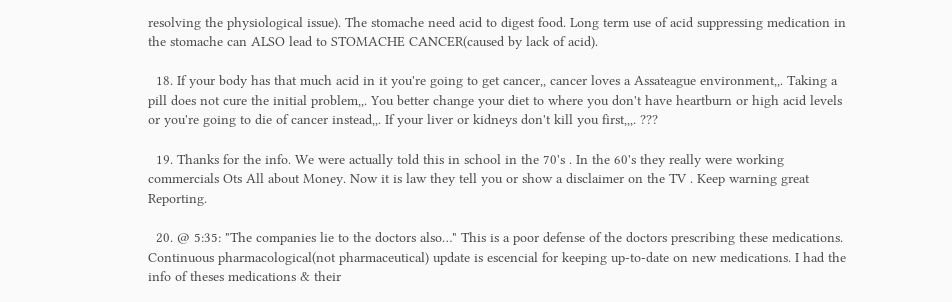resolving the physiological issue). The stomache need acid to digest food. Long term use of acid suppressing medication in the stomache can ALSO lead to STOMACHE CANCER(caused by lack of acid).

  18. If your body has that much acid in it you're going to get cancer,, cancer loves a Assateague environment,,. Taking a pill does not cure the initial problem,,. You better change your diet to where you don't have heartburn or high acid levels or you're going to die of cancer instead,,. If your liver or kidneys don't kill you first,,,. ???

  19. Thanks for the info. We were actually told this in school in the 70's . In the 60's they really were working commercials Ots All about Money. Now it is law they tell you or show a disclaimer on the TV . Keep warning great Reporting.

  20. @ 5:35: "The companies lie to the doctors also…" This is a poor defense of the doctors prescribing these medications. Continuous pharmacological(not pharmaceutical) update is escencial for keeping up-to-date on new medications. I had the info of theses medications & their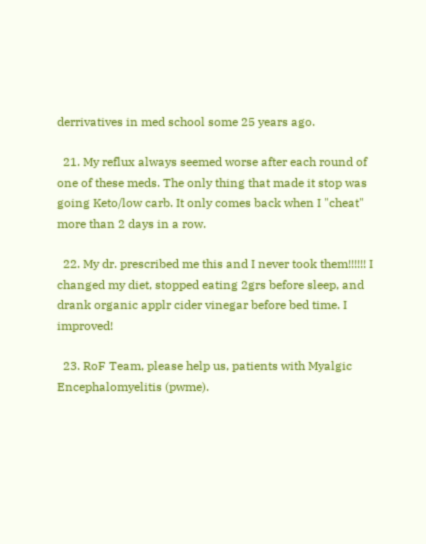derrivatives in med school some 25 years ago.

  21. My reflux always seemed worse after each round of one of these meds. The only thing that made it stop was going Keto/low carb. It only comes back when I "cheat" more than 2 days in a row.

  22. My dr. prescribed me this and I never took them!!!!!! I changed my diet, stopped eating 2grs before sleep, and drank organic applr cider vinegar before bed time. I improved!

  23. RoF Team, please help us, patients with Myalgic Encephalomyelitis (pwme).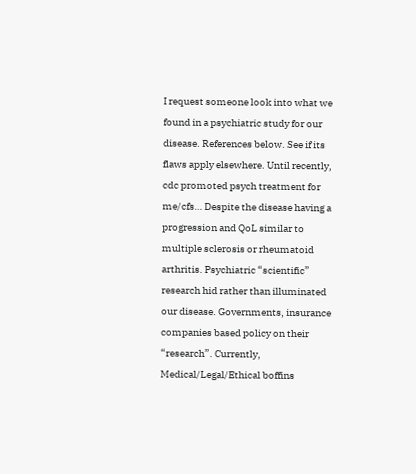I request someone look into what we found in a psychiatric study for our disease. References below. See if its flaws apply elsewhere. Until recently, cdc promoted psych treatment for me/cfs… Despite the disease having a progression and QoL similar to multiple sclerosis or rheumatoid arthritis. Psychiatric “scientific” research hid rather than illuminated our disease. Governments, insurance companies based policy on their “research”. Currently, Medical/Legal/Ethical boffins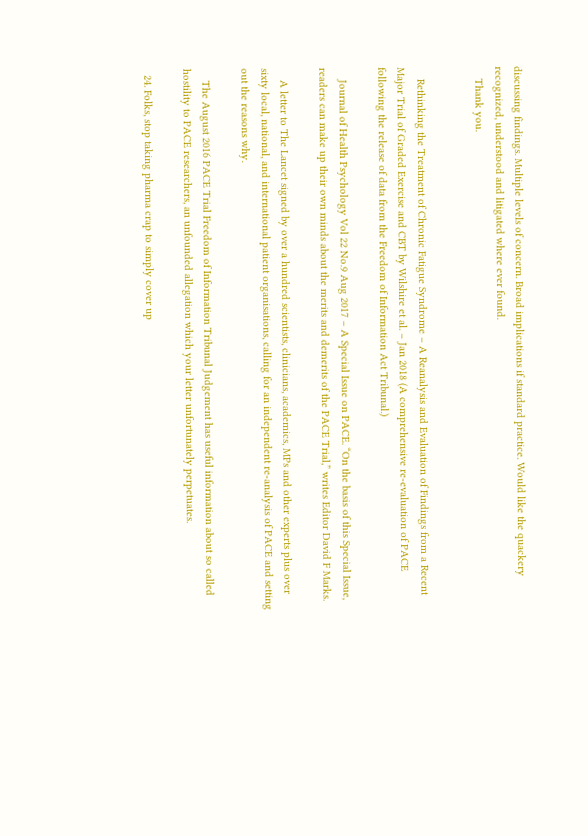discussing findings. Multiple levels of concern. Broad implications if standard practice. Would like the quackery recognized, understood and litigated where ever found.
    Thank you.


    Rethinking the Treatment of Chronic Fatigue Syndrome – A Reanalysis and Evaluation of Findings from a Recent Major Trial of Graded Exercise and CBT by Wilshire et al. – Jan 2018 (A comprehensive re-evaluation of PACE following the release of data from the Freedom of Information Act Tribunal.)

    Journal of Health Psychology Vol 22 No.9 Aug 2017 – A Special Issue on PACE. “On the basis of this Special Issue, readers can make up their own minds about the merits and demerits of the PACE Trial,” writes Editor David F Marks.

    A letter to The Lancet signed by over a hundred scientists, clinicians, academics, MPs and other experts plus over sixty local, national, and international patient organisations, calling for an independent re-analysis of PACE and setting out the reasons why.

    The August 2016 PACE Trial Freedom of Information Tribunal Judgement has useful information about so called hostility to PACE researchers, an unfounded allegation which your letter unfortunately perpetuates.

  24. Folks, stop taking pharma crap to simply cover up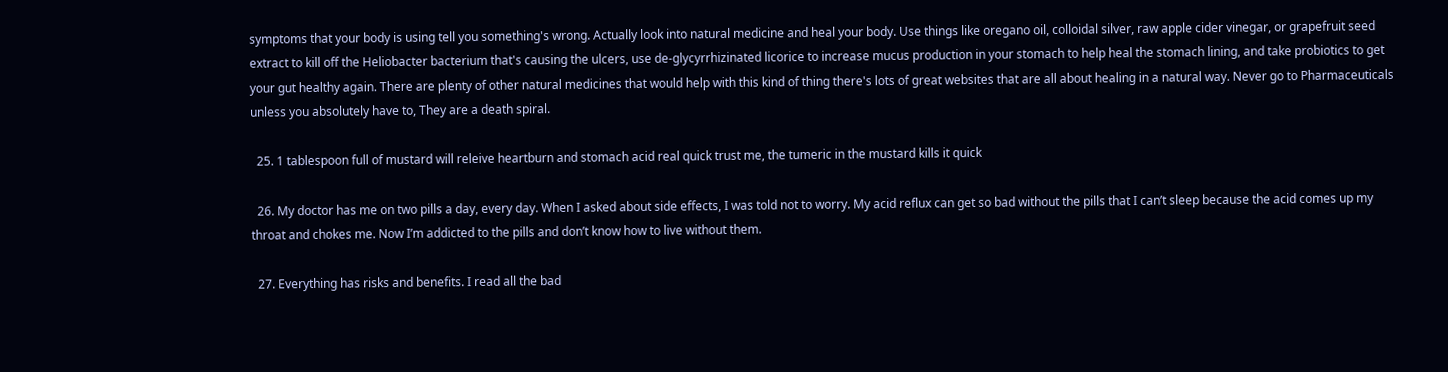symptoms that your body is using tell you something's wrong. Actually look into natural medicine and heal your body. Use things like oregano oil, colloidal silver, raw apple cider vinegar, or grapefruit seed extract to kill off the Heliobacter bacterium that's causing the ulcers, use de-glycyrrhizinated licorice to increase mucus production in your stomach to help heal the stomach lining, and take probiotics to get your gut healthy again. There are plenty of other natural medicines that would help with this kind of thing there's lots of great websites that are all about healing in a natural way. Never go to Pharmaceuticals unless you absolutely have to, They are a death spiral.

  25. 1 tablespoon full of mustard will releive heartburn and stomach acid real quick trust me, the tumeric in the mustard kills it quick

  26. My doctor has me on two pills a day, every day. When I asked about side effects, I was told not to worry. My acid reflux can get so bad without the pills that I can’t sleep because the acid comes up my throat and chokes me. Now I’m addicted to the pills and don’t know how to live without them.

  27. Everything has risks and benefits. I read all the bad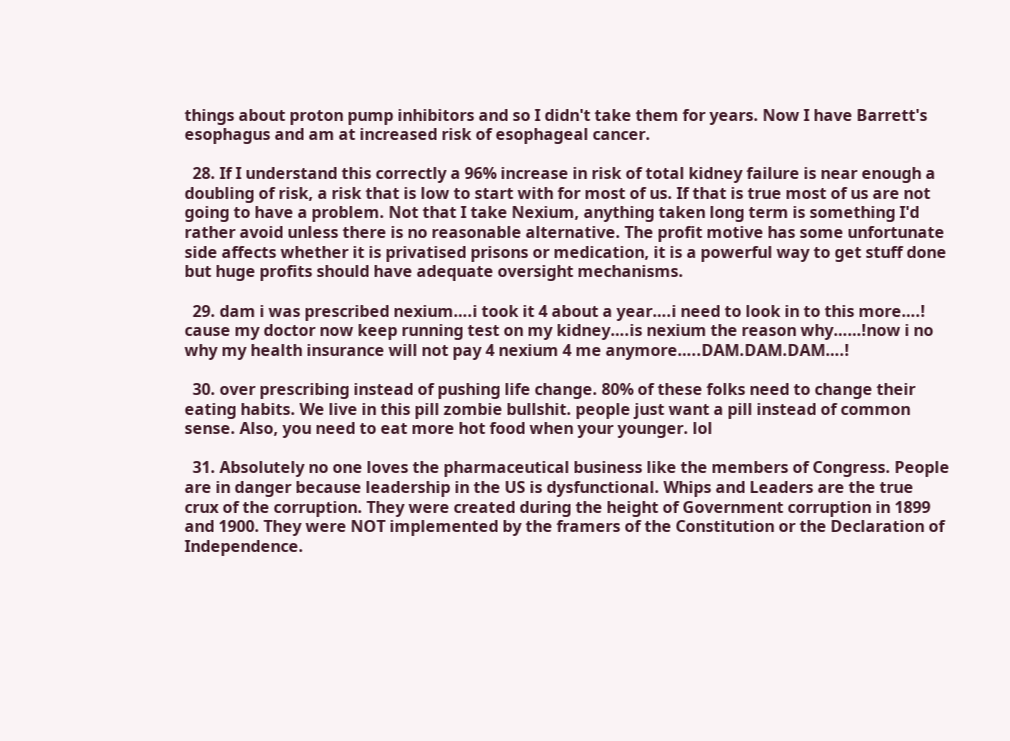things about proton pump inhibitors and so I didn't take them for years. Now I have Barrett's esophagus and am at increased risk of esophageal cancer.

  28. If I understand this correctly a 96% increase in risk of total kidney failure is near enough a doubling of risk, a risk that is low to start with for most of us. If that is true most of us are not going to have a problem. Not that I take Nexium, anything taken long term is something I'd rather avoid unless there is no reasonable alternative. The profit motive has some unfortunate side affects whether it is privatised prisons or medication, it is a powerful way to get stuff done but huge profits should have adequate oversight mechanisms.

  29. dam i was prescribed nexium….i took it 4 about a year….i need to look in to this more….! cause my doctor now keep running test on my kidney….is nexium the reason why……!now i no why my health insurance will not pay 4 nexium 4 me anymore…..DAM.DAM.DAM….!

  30. over prescribing instead of pushing life change. 80% of these folks need to change their eating habits. We live in this pill zombie bullshit. people just want a pill instead of common sense. Also, you need to eat more hot food when your younger. lol

  31. Absolutely no one loves the pharmaceutical business like the members of Congress. People are in danger because leadership in the US is dysfunctional. Whips and Leaders are the true crux of the corruption. They were created during the height of Government corruption in 1899 and 1900. They were NOT implemented by the framers of the Constitution or the Declaration of Independence.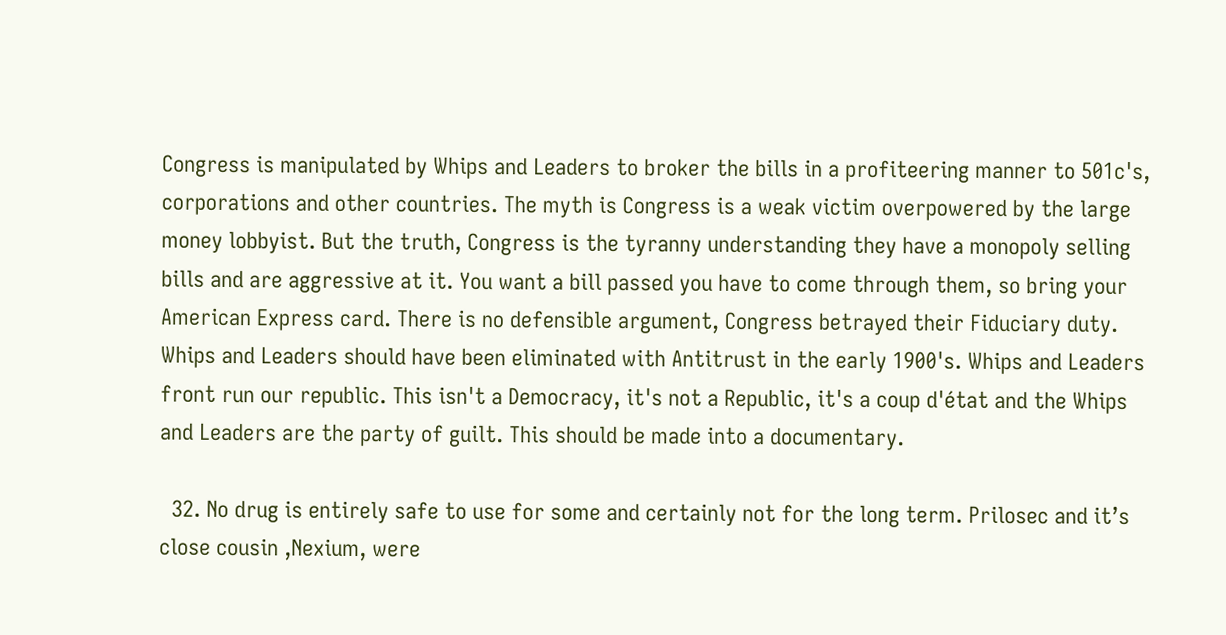Congress is manipulated by Whips and Leaders to broker the bills in a profiteering manner to 501c's, corporations and other countries. The myth is Congress is a weak victim overpowered by the large money lobbyist. But the truth, Congress is the tyranny understanding they have a monopoly selling bills and are aggressive at it. You want a bill passed you have to come through them, so bring your American Express card. There is no defensible argument, Congress betrayed their Fiduciary duty. Whips and Leaders should have been eliminated with Antitrust in the early 1900's. Whips and Leaders front run our republic. This isn't a Democracy, it's not a Republic, it's a coup d'état and the Whips and Leaders are the party of guilt. This should be made into a documentary.

  32. No drug is entirely safe to use for some and certainly not for the long term. Prilosec and it’s close cousin ,Nexium, were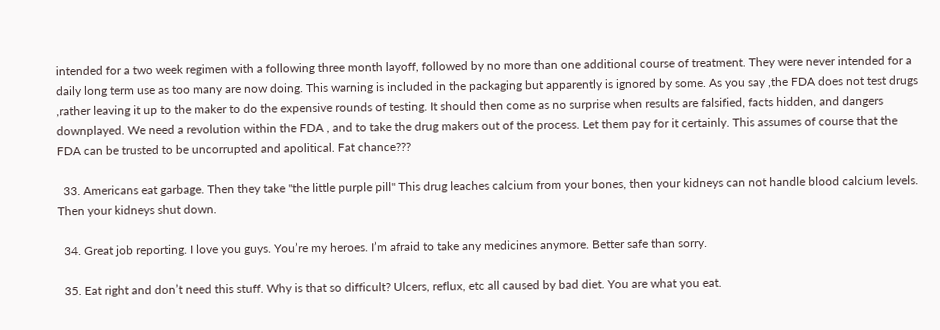intended for a two week regimen with a following three month layoff, followed by no more than one additional course of treatment. They were never intended for a daily long term use as too many are now doing. This warning is included in the packaging but apparently is ignored by some. As you say ,the FDA does not test drugs ,rather leaving it up to the maker to do the expensive rounds of testing. It should then come as no surprise when results are falsified, facts hidden, and dangers downplayed. We need a revolution within the FDA , and to take the drug makers out of the process. Let them pay for it certainly. This assumes of course that the FDA can be trusted to be uncorrupted and apolitical. Fat chance???

  33. Americans eat garbage. Then they take "the little purple pill" This drug leaches calcium from your bones, then your kidneys can not handle blood calcium levels. Then your kidneys shut down.

  34. Great job reporting. I love you guys. You’re my heroes. I’m afraid to take any medicines anymore. Better safe than sorry.

  35. Eat right and don’t need this stuff. Why is that so difficult? Ulcers, reflux, etc all caused by bad diet. You are what you eat.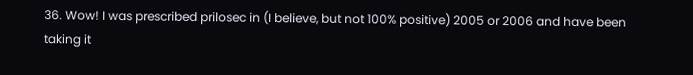36. Wow! I was prescribed prilosec in (I believe, but not 100% positive) 2005 or 2006 and have been taking it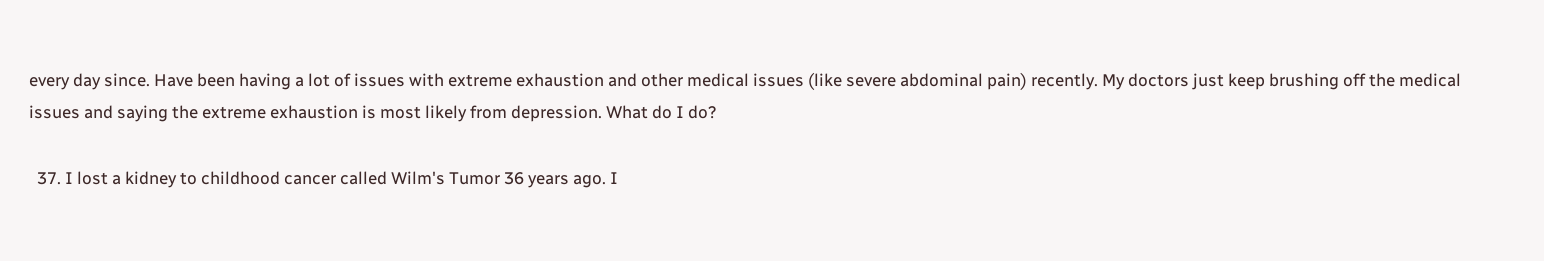every day since. Have been having a lot of issues with extreme exhaustion and other medical issues (like severe abdominal pain) recently. My doctors just keep brushing off the medical issues and saying the extreme exhaustion is most likely from depression. What do I do?

  37. I lost a kidney to childhood cancer called Wilm's Tumor 36 years ago. I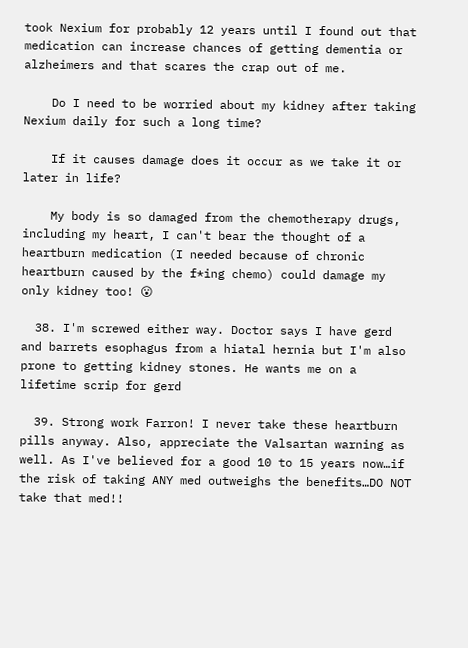took Nexium for probably 12 years until I found out that medication can increase chances of getting dementia or alzheimers and that scares the crap out of me.

    Do I need to be worried about my kidney after taking Nexium daily for such a long time?

    If it causes damage does it occur as we take it or later in life?

    My body is so damaged from the chemotherapy drugs, including my heart, I can't bear the thought of a heartburn medication (I needed because of chronic heartburn caused by the f*ing chemo) could damage my only kidney too! 😮

  38. I'm screwed either way. Doctor says I have gerd and barrets esophagus from a hiatal hernia but I'm also prone to getting kidney stones. He wants me on a lifetime scrip for gerd

  39. Strong work Farron! I never take these heartburn pills anyway. Also, appreciate the Valsartan warning as well. As I've believed for a good 10 to 15 years now…if the risk of taking ANY med outweighs the benefits…DO NOT take that med!!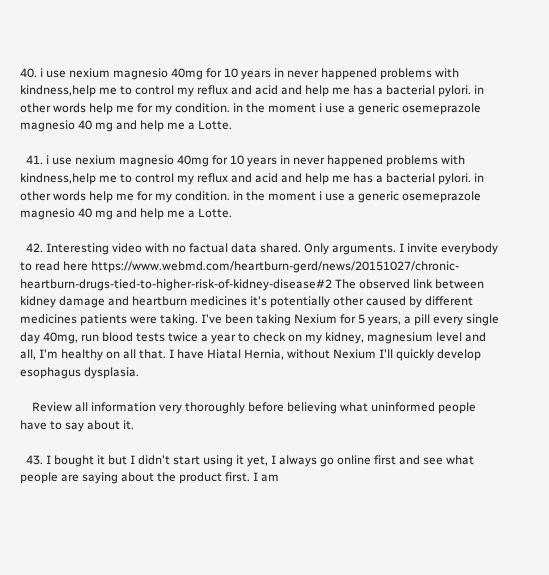40. i use nexium magnesio 40mg for 10 years in never happened problems with kindness,help me to control my reflux and acid and help me has a bacterial pylori. in other words help me for my condition. in the moment i use a generic osemeprazole magnesio 40 mg and help me a Lotte.

  41. i use nexium magnesio 40mg for 10 years in never happened problems with kindness,help me to control my reflux and acid and help me has a bacterial pylori. in other words help me for my condition. in the moment i use a generic osemeprazole magnesio 40 mg and help me a Lotte.

  42. Interesting video with no factual data shared. Only arguments. I invite everybody to read here https://www.webmd.com/heartburn-gerd/news/20151027/chronic-heartburn-drugs-tied-to-higher-risk-of-kidney-disease#2 The observed link between kidney damage and heartburn medicines it's potentially other caused by different medicines patients were taking. I've been taking Nexium for 5 years, a pill every single day 40mg, run blood tests twice a year to check on my kidney, magnesium level and all, I'm healthy on all that. I have Hiatal Hernia, without Nexium I'll quickly develop esophagus dysplasia.

    Review all information very thoroughly before believing what uninformed people have to say about it.

  43. I bought it but I didn't start using it yet, I always go online first and see what people are saying about the product first. I am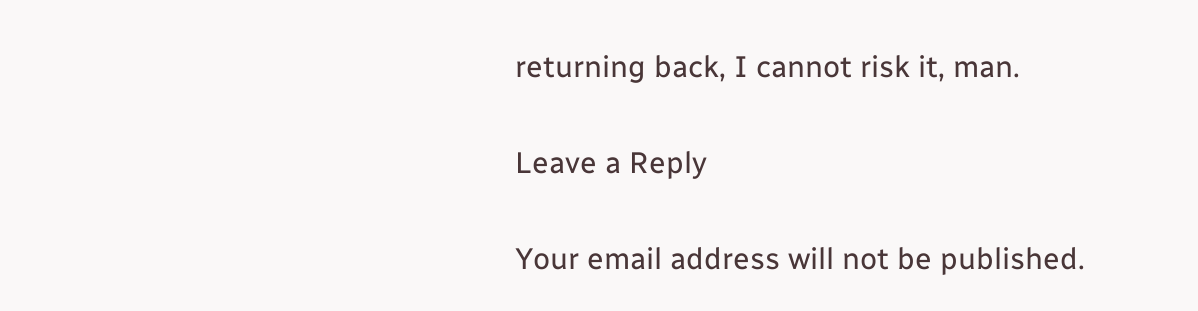returning back, I cannot risk it, man.

Leave a Reply

Your email address will not be published.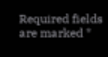Required fields are marked *